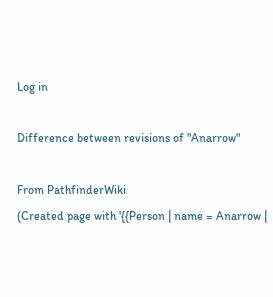Log in

Difference between revisions of "Anarrow"

From PathfinderWiki
(Created page with '{{Person | name = Anarrow |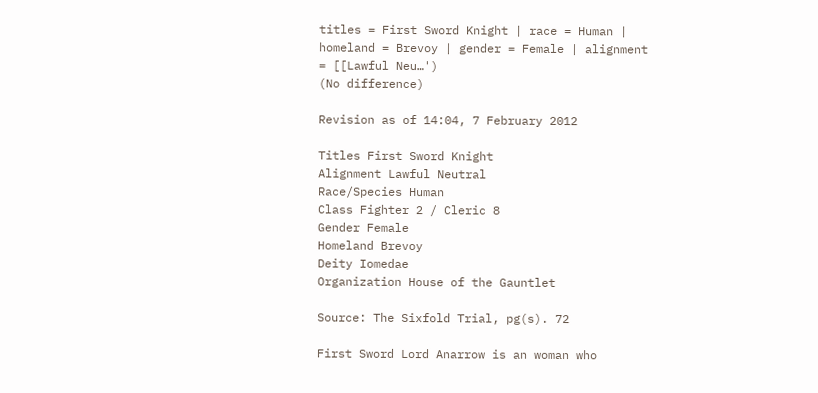titles = First Sword Knight | race = Human | homeland = Brevoy | gender = Female | alignment = [[Lawful Neu…')
(No difference)

Revision as of 14:04, 7 February 2012

Titles First Sword Knight
Alignment Lawful Neutral
Race/Species Human
Class Fighter 2 / Cleric 8
Gender Female
Homeland Brevoy
Deity Iomedae
Organization House of the Gauntlet

Source: The Sixfold Trial, pg(s). 72

First Sword Lord Anarrow is an woman who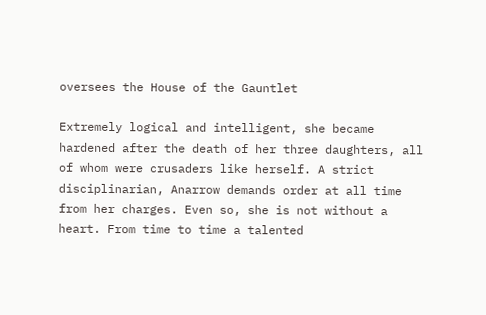oversees the House of the Gauntlet

Extremely logical and intelligent, she became hardened after the death of her three daughters, all of whom were crusaders like herself. A strict disciplinarian, Anarrow demands order at all time from her charges. Even so, she is not without a heart. From time to time a talented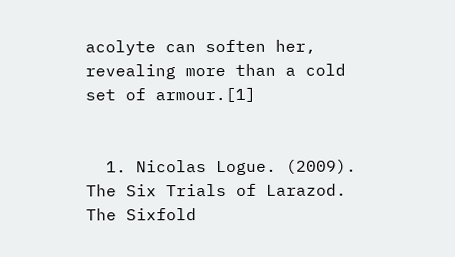acolyte can soften her, revealing more than a cold set of armour.[1]


  1. Nicolas Logue. (2009). The Six Trials of Larazod. The Sixfold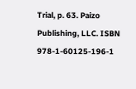Trial, p. 63. Paizo Publishing, LLC. ISBN 978-1-60125-196-1